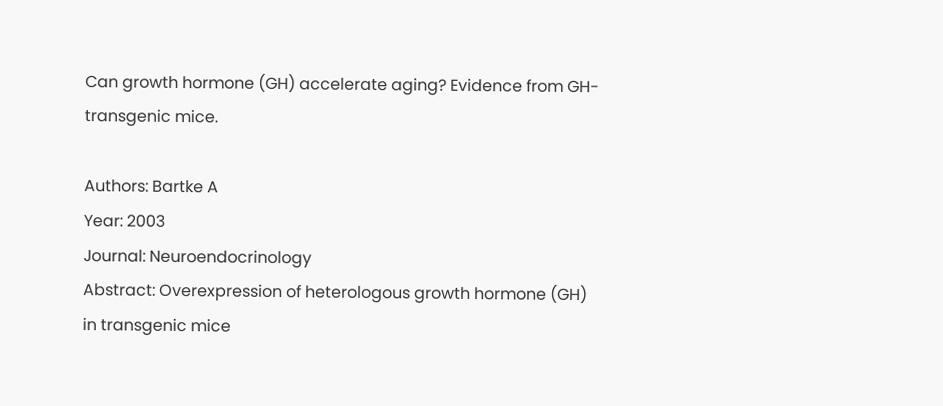Can growth hormone (GH) accelerate aging? Evidence from GH-transgenic mice.

Authors: Bartke A
Year: 2003
Journal: Neuroendocrinology
Abstract: Overexpression of heterologous growth hormone (GH) in transgenic mice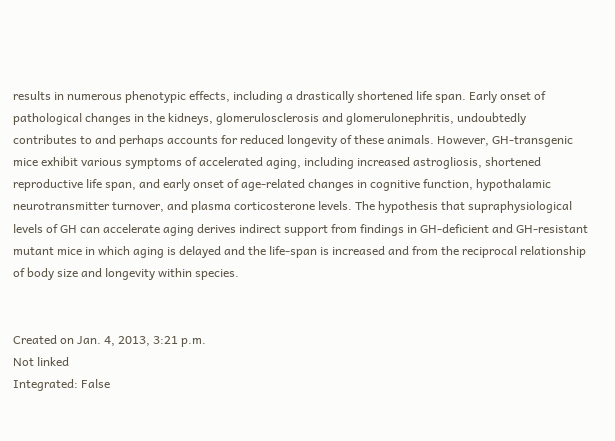results in numerous phenotypic effects, including a drastically shortened life span. Early onset of pathological changes in the kidneys, glomerulosclerosis and glomerulonephritis, undoubtedly contributes to and perhaps accounts for reduced longevity of these animals. However, GH-transgenic mice exhibit various symptoms of accelerated aging, including increased astrogliosis, shortened reproductive life span, and early onset of age-related changes in cognitive function, hypothalamic neurotransmitter turnover, and plasma corticosterone levels. The hypothesis that supraphysiological levels of GH can accelerate aging derives indirect support from findings in GH-deficient and GH-resistant mutant mice in which aging is delayed and the life-span is increased and from the reciprocal relationship of body size and longevity within species.


Created on Jan. 4, 2013, 3:21 p.m.
Not linked
Integrated: False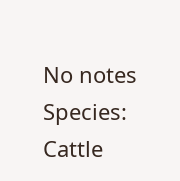No notes
Species: Cattle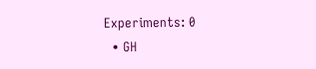Experiments: 0
  • GH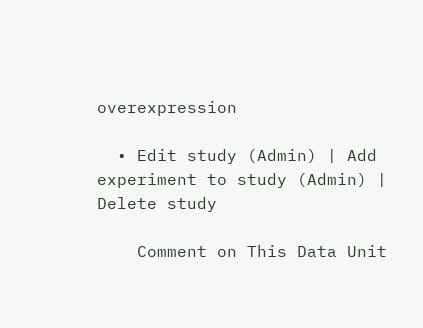overexpression

  • Edit study (Admin) | Add experiment to study (Admin) | Delete study

    Comment on This Data Unit